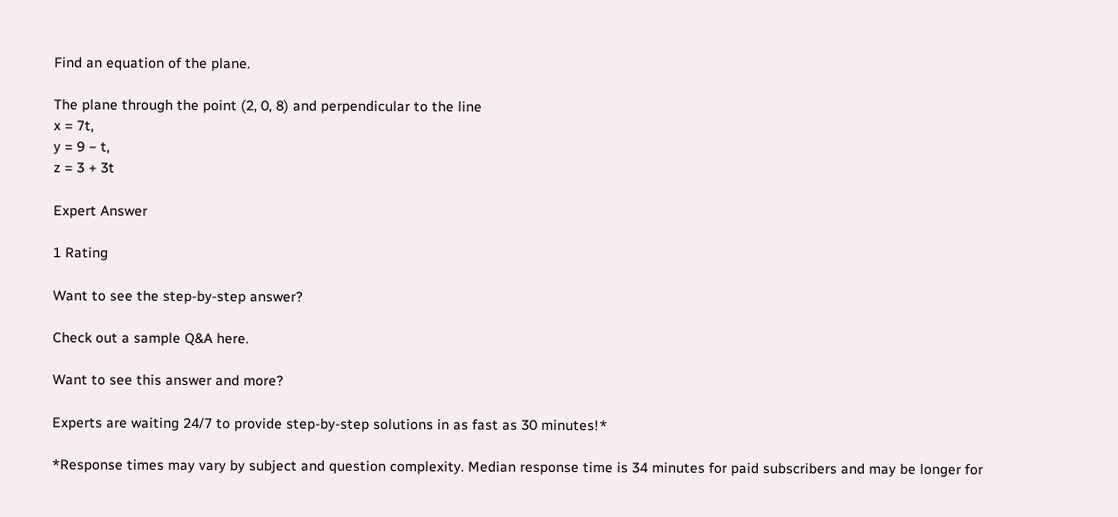Find an equation of the plane.

The plane through the point (2, 0, 8) and perpendicular to the line
x = 7t,
y = 9 − t,
z = 3 + 3t

Expert Answer

1 Rating

Want to see the step-by-step answer?

Check out a sample Q&A here.

Want to see this answer and more?

Experts are waiting 24/7 to provide step-by-step solutions in as fast as 30 minutes!*

*Response times may vary by subject and question complexity. Median response time is 34 minutes for paid subscribers and may be longer for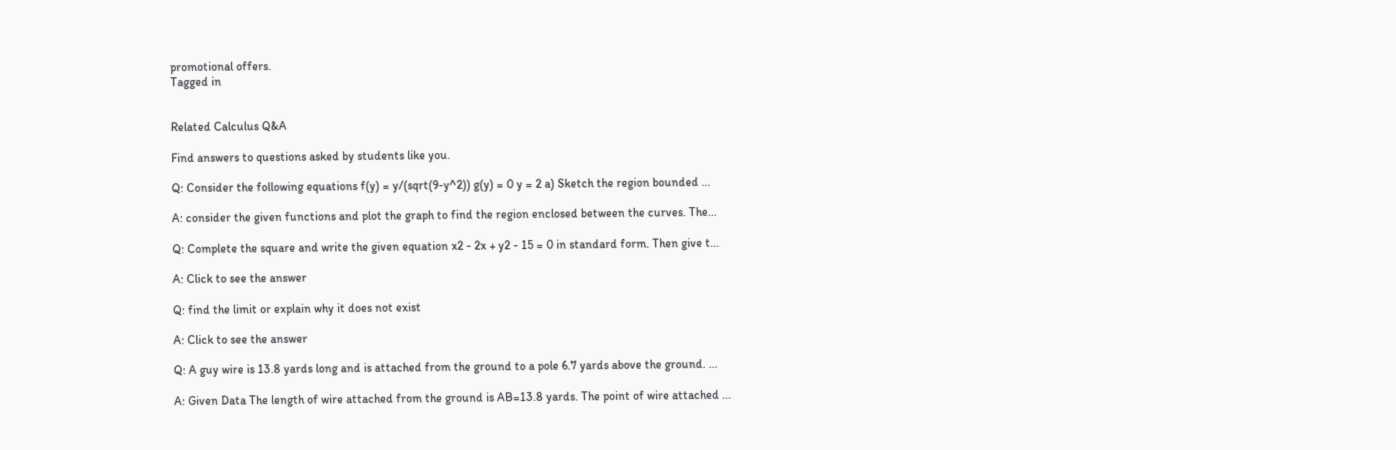promotional offers.
Tagged in


Related Calculus Q&A

Find answers to questions asked by students like you.

Q: Consider the following equations f(y) = y/(sqrt(9-y^2)) g(y) = 0 y = 2 a) Sketch the region bounded ...

A: consider the given functions and plot the graph to find the region enclosed between the curves. The...

Q: Complete the square and write the given equation x2 - 2x + y2 - 15 = 0 in standard form. Then give t...

A: Click to see the answer

Q: find the limit or explain why it does not exist

A: Click to see the answer

Q: A guy wire is 13.8 yards long and is attached from the ground to a pole 6.7 yards above the ground. ...

A: Given Data The length of wire attached from the ground is AB=13.8 yards. The point of wire attached ...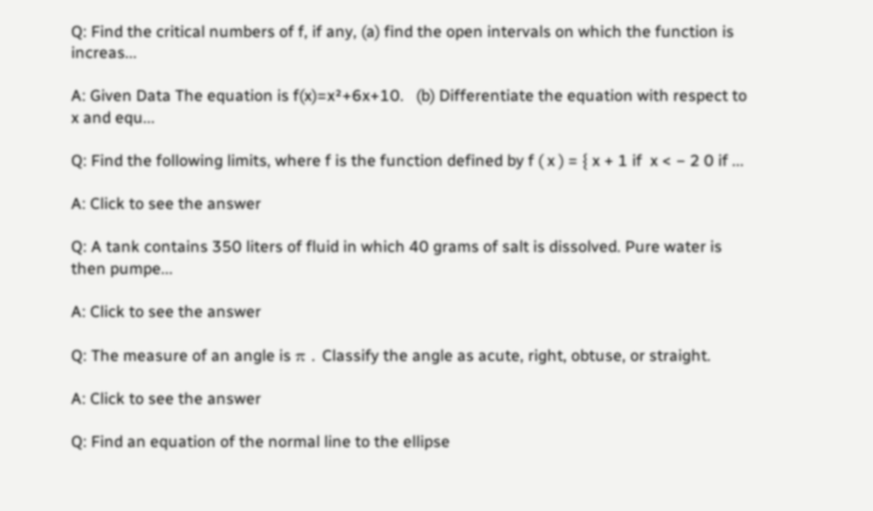Q: Find the critical numbers of f, if any, (a) find the open intervals on which the function is increas...

A: Given Data The equation is f(x)=x²+6x+10.   (b) Differentiate the equation with respect to x and equ...

Q: Find the following limits, where f is the function defined by f ( x ) = { x + 1 if  x < − 2 0 if ...

A: Click to see the answer

Q: A tank contains 350 liters of fluid in which 40 grams of salt is dissolved. Pure water is then pumpe...

A: Click to see the answer

Q: The measure of an angle is π . Classify the angle as acute, right, obtuse, or straight.

A: Click to see the answer

Q: Find an equation of the normal line to the ellipse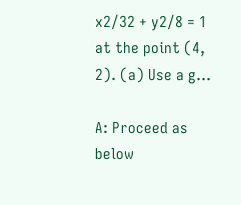x2/32 + y2/8 = 1 at the point (4, 2). (a) Use a g...

A: Proceed as below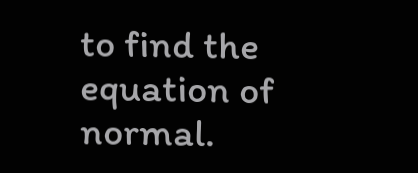to find the equation of normal.